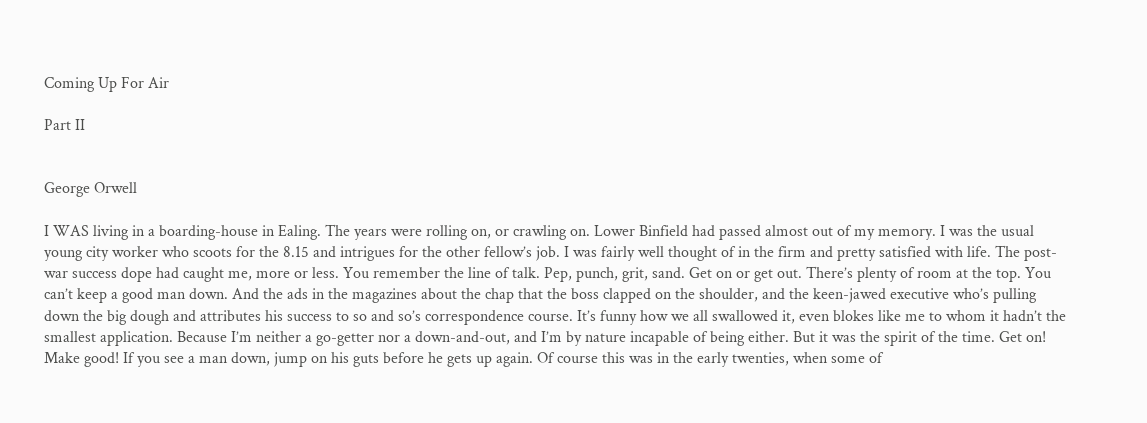Coming Up For Air

Part II


George Orwell

I WAS living in a boarding-house in Ealing. The years were rolling on, or crawling on. Lower Binfield had passed almost out of my memory. I was the usual young city worker who scoots for the 8.15 and intrigues for the other fellow’s job. I was fairly well thought of in the firm and pretty satisfied with life. The post-war success dope had caught me, more or less. You remember the line of talk. Pep, punch, grit, sand. Get on or get out. There’s plenty of room at the top. You can’t keep a good man down. And the ads in the magazines about the chap that the boss clapped on the shoulder, and the keen-jawed executive who’s pulling down the big dough and attributes his success to so and so’s correspondence course. It’s funny how we all swallowed it, even blokes like me to whom it hadn’t the smallest application. Because I’m neither a go-getter nor a down-and-out, and I’m by nature incapable of being either. But it was the spirit of the time. Get on! Make good! If you see a man down, jump on his guts before he gets up again. Of course this was in the early twenties, when some of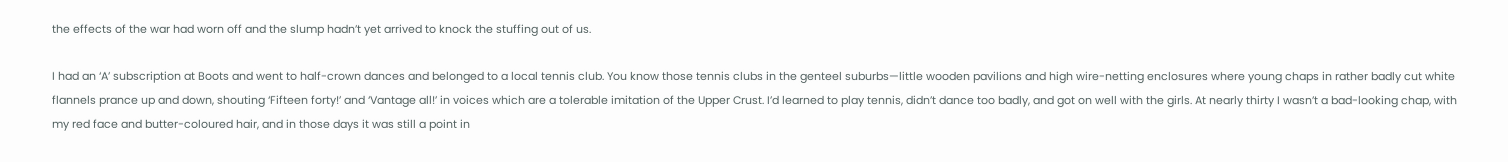the effects of the war had worn off and the slump hadn’t yet arrived to knock the stuffing out of us.

I had an ‘A’ subscription at Boots and went to half-crown dances and belonged to a local tennis club. You know those tennis clubs in the genteel suburbs—little wooden pavilions and high wire-netting enclosures where young chaps in rather badly cut white flannels prance up and down, shouting ‘Fifteen forty!’ and ‘Vantage all!’ in voices which are a tolerable imitation of the Upper Crust. I’d learned to play tennis, didn’t dance too badly, and got on well with the girls. At nearly thirty I wasn’t a bad-looking chap, with my red face and butter-coloured hair, and in those days it was still a point in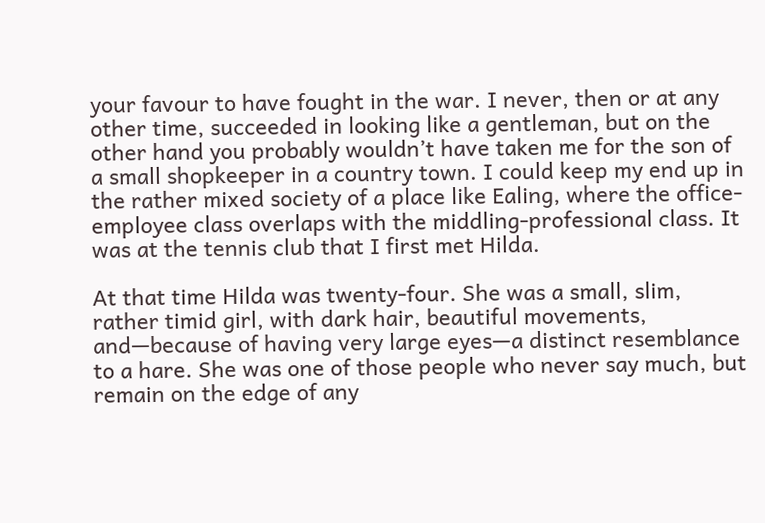your favour to have fought in the war. I never, then or at any other time, succeeded in looking like a gentleman, but on the other hand you probably wouldn’t have taken me for the son of a small shopkeeper in a country town. I could keep my end up in the rather mixed society of a place like Ealing, where the office-employee class overlaps with the middling-professional class. It was at the tennis club that I first met Hilda.

At that time Hilda was twenty-four. She was a small, slim, rather timid girl, with dark hair, beautiful movements, and—because of having very large eyes—a distinct resemblance to a hare. She was one of those people who never say much, but remain on the edge of any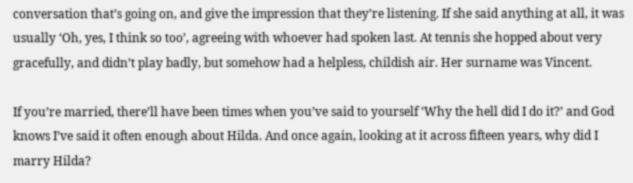conversation that’s going on, and give the impression that they’re listening. If she said anything at all, it was usually ‘Oh, yes, I think so too’, agreeing with whoever had spoken last. At tennis she hopped about very gracefully, and didn’t play badly, but somehow had a helpless, childish air. Her surname was Vincent.

If you’re married, there’ll have been times when you’ve said to yourself ‘Why the hell did I do it?’ and God knows I’ve said it often enough about Hilda. And once again, looking at it across fifteen years, why did I marry Hilda?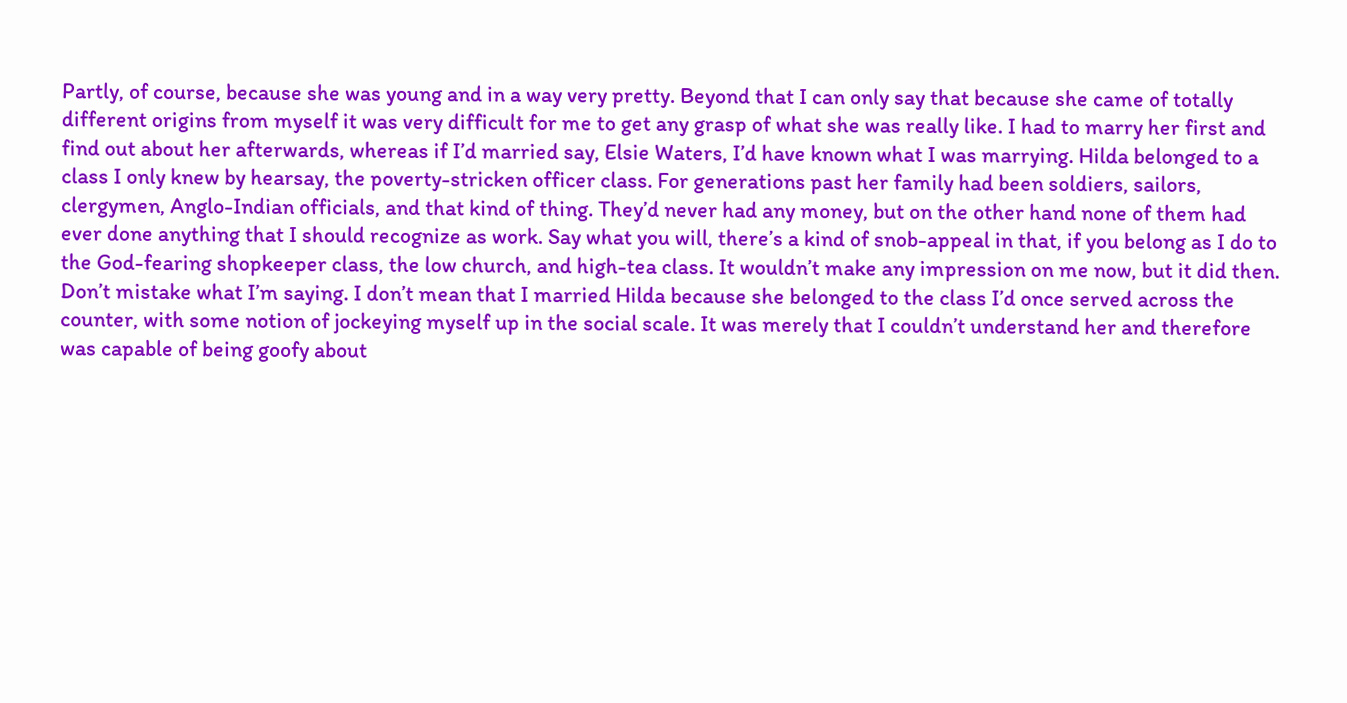Partly, of course, because she was young and in a way very pretty. Beyond that I can only say that because she came of totally different origins from myself it was very difficult for me to get any grasp of what she was really like. I had to marry her first and find out about her afterwards, whereas if I’d married say, Elsie Waters, I’d have known what I was marrying. Hilda belonged to a class I only knew by hearsay, the poverty-stricken officer class. For generations past her family had been soldiers, sailors, clergymen, Anglo-Indian officials, and that kind of thing. They’d never had any money, but on the other hand none of them had ever done anything that I should recognize as work. Say what you will, there’s a kind of snob-appeal in that, if you belong as I do to the God-fearing shopkeeper class, the low church, and high-tea class. It wouldn’t make any impression on me now, but it did then. Don’t mistake what I’m saying. I don’t mean that I married Hilda because she belonged to the class I’d once served across the counter, with some notion of jockeying myself up in the social scale. It was merely that I couldn’t understand her and therefore was capable of being goofy about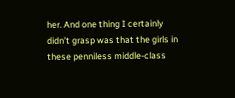her. And one thing I certainly didn’t grasp was that the girls in these penniless middle-class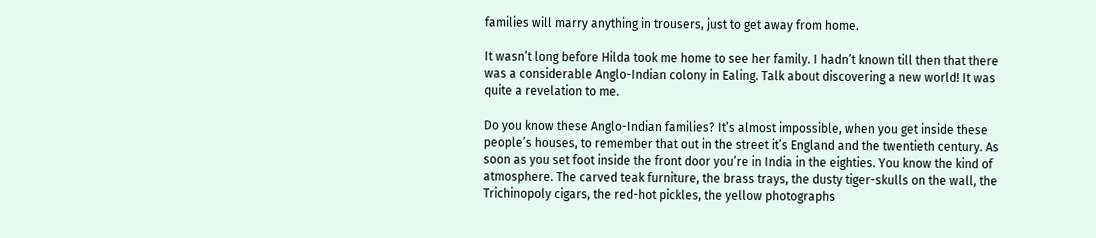families will marry anything in trousers, just to get away from home.

It wasn’t long before Hilda took me home to see her family. I hadn’t known till then that there was a considerable Anglo-Indian colony in Ealing. Talk about discovering a new world! It was quite a revelation to me.

Do you know these Anglo-Indian families? It’s almost impossible, when you get inside these people’s houses, to remember that out in the street it’s England and the twentieth century. As soon as you set foot inside the front door you’re in India in the eighties. You know the kind of atmosphere. The carved teak furniture, the brass trays, the dusty tiger-skulls on the wall, the Trichinopoly cigars, the red-hot pickles, the yellow photographs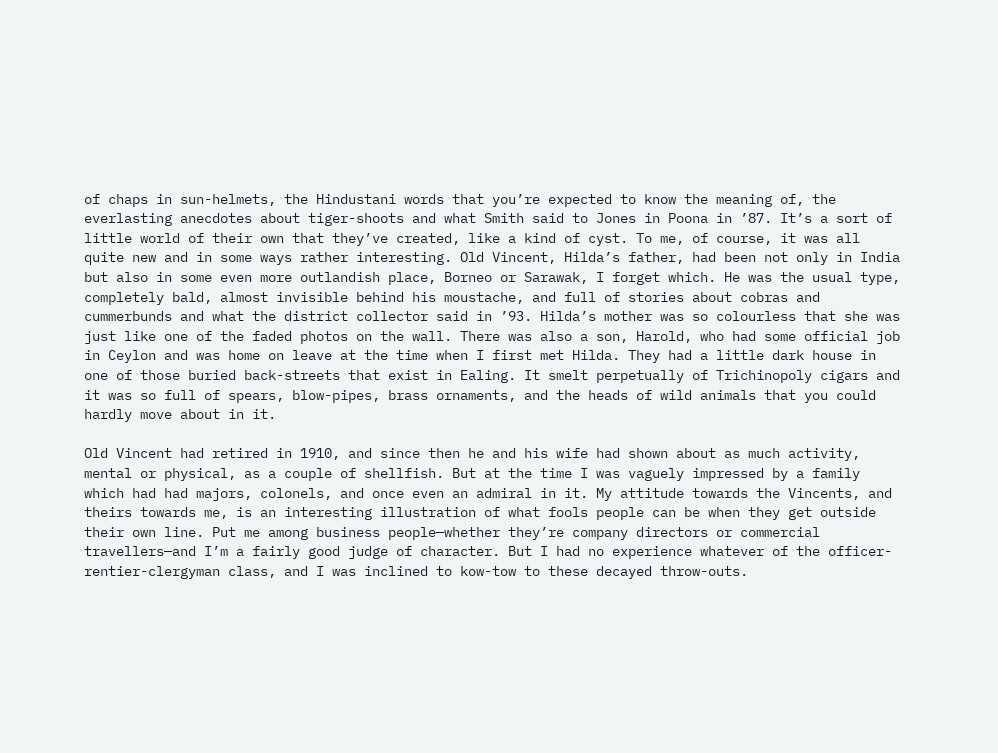of chaps in sun-helmets, the Hindustani words that you’re expected to know the meaning of, the everlasting anecdotes about tiger-shoots and what Smith said to Jones in Poona in ’87. It’s a sort of little world of their own that they’ve created, like a kind of cyst. To me, of course, it was all quite new and in some ways rather interesting. Old Vincent, Hilda’s father, had been not only in India but also in some even more outlandish place, Borneo or Sarawak, I forget which. He was the usual type, completely bald, almost invisible behind his moustache, and full of stories about cobras and cummerbunds and what the district collector said in ’93. Hilda’s mother was so colourless that she was just like one of the faded photos on the wall. There was also a son, Harold, who had some official job in Ceylon and was home on leave at the time when I first met Hilda. They had a little dark house in one of those buried back-streets that exist in Ealing. It smelt perpetually of Trichinopoly cigars and it was so full of spears, blow-pipes, brass ornaments, and the heads of wild animals that you could hardly move about in it.

Old Vincent had retired in 1910, and since then he and his wife had shown about as much activity, mental or physical, as a couple of shellfish. But at the time I was vaguely impressed by a family which had had majors, colonels, and once even an admiral in it. My attitude towards the Vincents, and theirs towards me, is an interesting illustration of what fools people can be when they get outside their own line. Put me among business people—whether they’re company directors or commercial travellers—and I’m a fairly good judge of character. But I had no experience whatever of the officer-rentier-clergyman class, and I was inclined to kow-tow to these decayed throw-outs.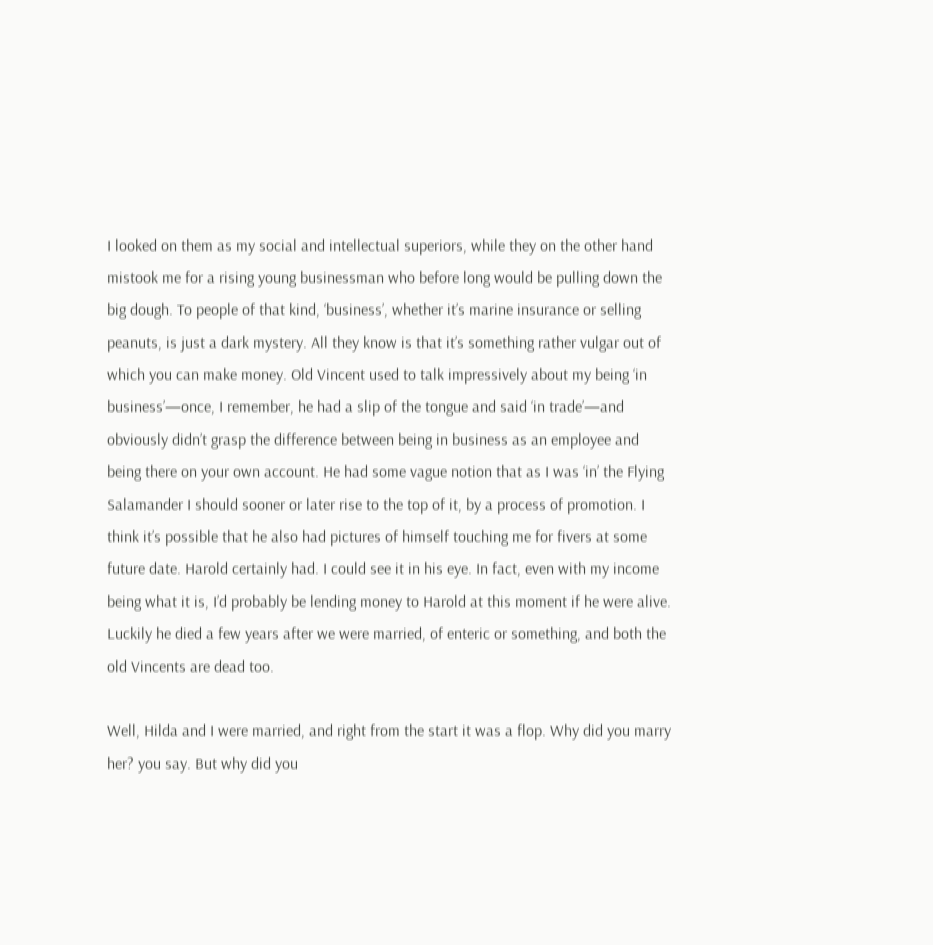I looked on them as my social and intellectual superiors, while they on the other hand mistook me for a rising young businessman who before long would be pulling down the big dough. To people of that kind, ‘business’, whether it’s marine insurance or selling peanuts, is just a dark mystery. All they know is that it’s something rather vulgar out of which you can make money. Old Vincent used to talk impressively about my being ‘in business’—once, I remember, he had a slip of the tongue and said ‘in trade’—and obviously didn’t grasp the difference between being in business as an employee and being there on your own account. He had some vague notion that as I was ‘in’ the Flying Salamander I should sooner or later rise to the top of it, by a process of promotion. I think it’s possible that he also had pictures of himself touching me for fivers at some future date. Harold certainly had. I could see it in his eye. In fact, even with my income being what it is, I’d probably be lending money to Harold at this moment if he were alive. Luckily he died a few years after we were married, of enteric or something, and both the old Vincents are dead too.

Well, Hilda and I were married, and right from the start it was a flop. Why did you marry her? you say. But why did you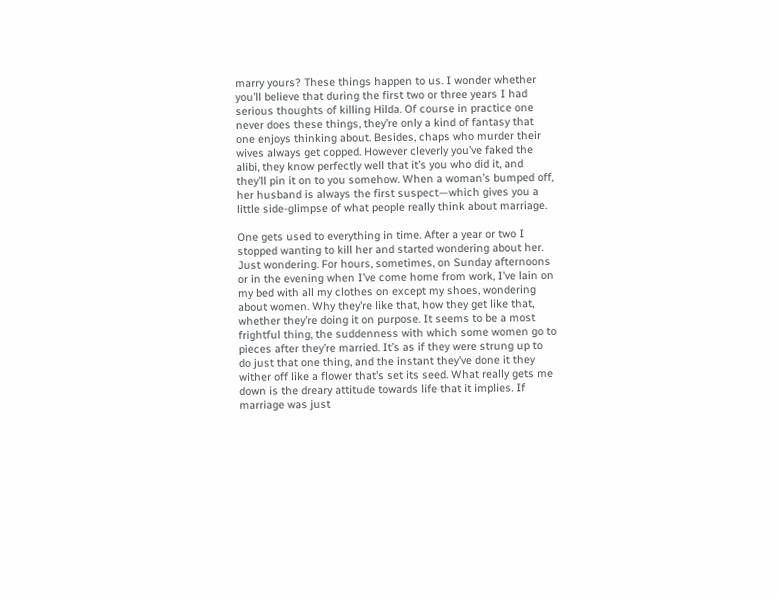marry yours? These things happen to us. I wonder whether you’ll believe that during the first two or three years I had serious thoughts of killing Hilda. Of course in practice one never does these things, they’re only a kind of fantasy that one enjoys thinking about. Besides, chaps who murder their wives always get copped. However cleverly you’ve faked the alibi, they know perfectly well that it’s you who did it, and they’ll pin it on to you somehow. When a woman’s bumped off, her husband is always the first suspect—which gives you a little side-glimpse of what people really think about marriage.

One gets used to everything in time. After a year or two I stopped wanting to kill her and started wondering about her. Just wondering. For hours, sometimes, on Sunday afternoons or in the evening when I’ve come home from work, I’ve lain on my bed with all my clothes on except my shoes, wondering about women. Why they’re like that, how they get like that, whether they’re doing it on purpose. It seems to be a most frightful thing, the suddenness with which some women go to pieces after they’re married. It’s as if they were strung up to do just that one thing, and the instant they’ve done it they wither off like a flower that’s set its seed. What really gets me down is the dreary attitude towards life that it implies. If marriage was just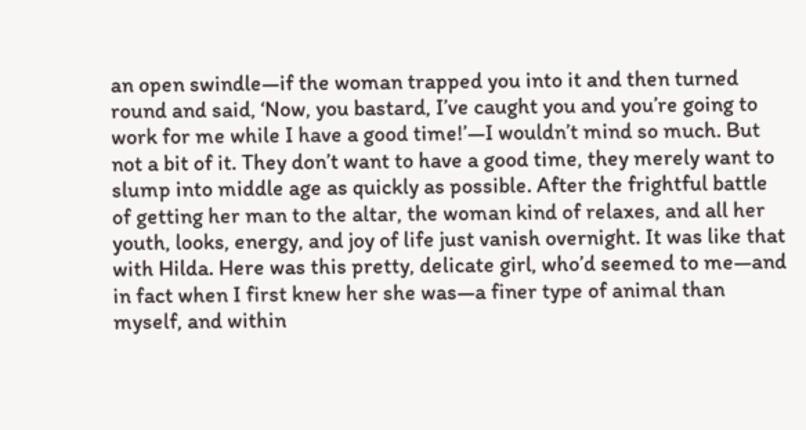an open swindle—if the woman trapped you into it and then turned round and said, ‘Now, you bastard, I’ve caught you and you’re going to work for me while I have a good time!’—I wouldn’t mind so much. But not a bit of it. They don’t want to have a good time, they merely want to slump into middle age as quickly as possible. After the frightful battle of getting her man to the altar, the woman kind of relaxes, and all her youth, looks, energy, and joy of life just vanish overnight. It was like that with Hilda. Here was this pretty, delicate girl, who’d seemed to me—and in fact when I first knew her she was—a finer type of animal than myself, and within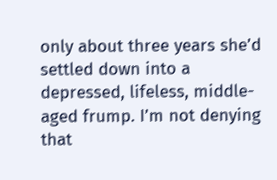only about three years she’d settled down into a depressed, lifeless, middle-aged frump. I’m not denying that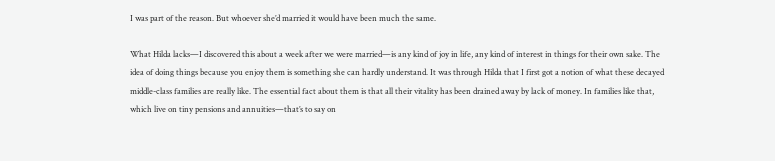I was part of the reason. But whoever she’d married it would have been much the same.

What Hilda lacks—I discovered this about a week after we were married—is any kind of joy in life, any kind of interest in things for their own sake. The idea of doing things because you enjoy them is something she can hardly understand. It was through Hilda that I first got a notion of what these decayed middle-class families are really like. The essential fact about them is that all their vitality has been drained away by lack of money. In families like that, which live on tiny pensions and annuities—that’s to say on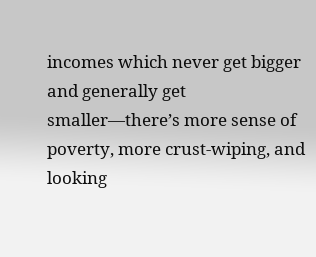incomes which never get bigger and generally get smaller—there’s more sense of poverty, more crust-wiping, and looking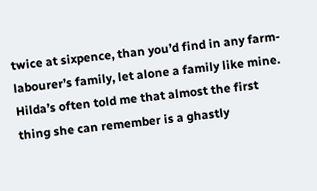twice at sixpence, than you’d find in any farm-labourer’s family, let alone a family like mine. Hilda’s often told me that almost the first thing she can remember is a ghastly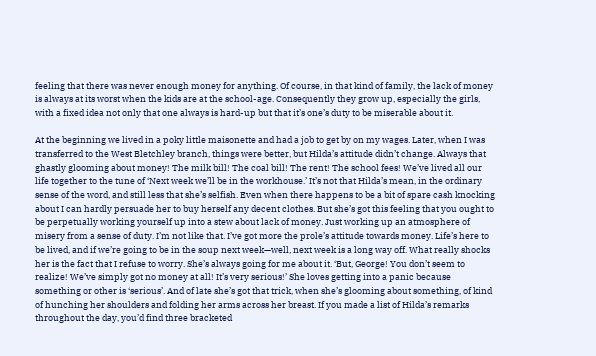feeling that there was never enough money for anything. Of course, in that kind of family, the lack of money is always at its worst when the kids are at the school-age. Consequently they grow up, especially the girls, with a fixed idea not only that one always is hard-up but that it’s one’s duty to be miserable about it.

At the beginning we lived in a poky little maisonette and had a job to get by on my wages. Later, when I was transferred to the West Bletchley branch, things were better, but Hilda’s attitude didn’t change. Always that ghastly glooming about money! The milk bill! The coal bill! The rent! The school fees! We’ve lived all our life together to the tune of ‘Next week we’ll be in the workhouse.’ It’s not that Hilda’s mean, in the ordinary sense of the word, and still less that she’s selfish. Even when there happens to be a bit of spare cash knocking about I can hardly persuade her to buy herself any decent clothes. But she’s got this feeling that you ought to be perpetually working yourself up into a stew about lack of money. Just working up an atmosphere of misery from a sense of duty. I’m not like that. I’ve got more the prole’s attitude towards money. Life’s here to be lived, and if we’re going to be in the soup next week—well, next week is a long way off. What really shocks her is the fact that I refuse to worry. She’s always going for me about it. ‘But, George! You don’t seem to realize! We’ve simply got no money at all! It’s very serious!’ She loves getting into a panic because something or other is ‘serious’. And of late she’s got that trick, when she’s glooming about something, of kind of hunching her shoulders and folding her arms across her breast. If you made a list of Hilda’s remarks throughout the day, you’d find three bracketed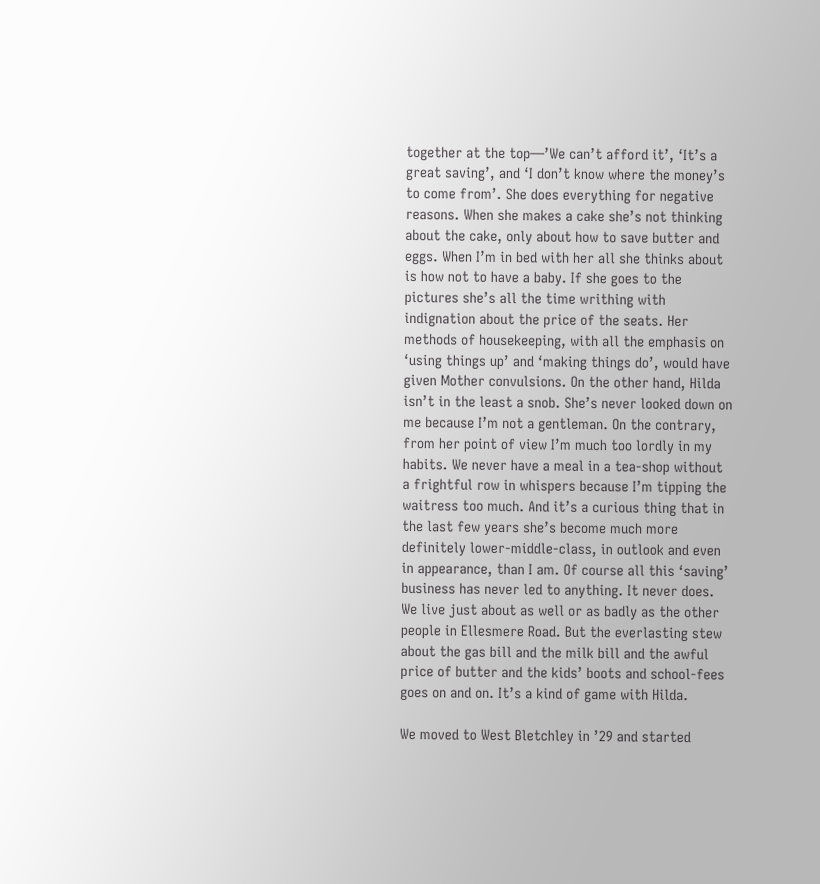together at the top—’We can’t afford it’, ‘It’s a great saving’, and ‘I don’t know where the money’s to come from’. She does everything for negative reasons. When she makes a cake she’s not thinking about the cake, only about how to save butter and eggs. When I’m in bed with her all she thinks about is how not to have a baby. If she goes to the pictures she’s all the time writhing with indignation about the price of the seats. Her methods of housekeeping, with all the emphasis on ‘using things up’ and ‘making things do’, would have given Mother convulsions. On the other hand, Hilda isn’t in the least a snob. She’s never looked down on me because I’m not a gentleman. On the contrary, from her point of view I’m much too lordly in my habits. We never have a meal in a tea-shop without a frightful row in whispers because I’m tipping the waitress too much. And it’s a curious thing that in the last few years she’s become much more definitely lower-middle-class, in outlook and even in appearance, than I am. Of course all this ‘saving’ business has never led to anything. It never does. We live just about as well or as badly as the other people in Ellesmere Road. But the everlasting stew about the gas bill and the milk bill and the awful price of butter and the kids’ boots and school-fees goes on and on. It’s a kind of game with Hilda.

We moved to West Bletchley in ’29 and started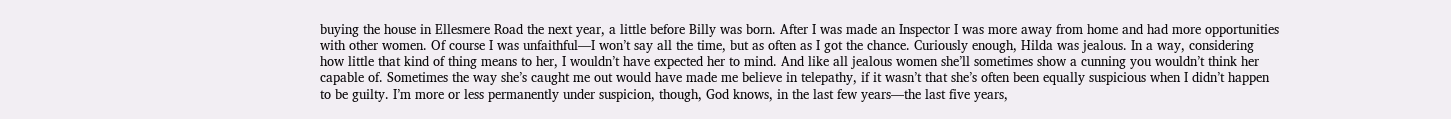buying the house in Ellesmere Road the next year, a little before Billy was born. After I was made an Inspector I was more away from home and had more opportunities with other women. Of course I was unfaithful—I won’t say all the time, but as often as I got the chance. Curiously enough, Hilda was jealous. In a way, considering how little that kind of thing means to her, I wouldn’t have expected her to mind. And like all jealous women she’ll sometimes show a cunning you wouldn’t think her capable of. Sometimes the way she’s caught me out would have made me believe in telepathy, if it wasn’t that she’s often been equally suspicious when I didn’t happen to be guilty. I’m more or less permanently under suspicion, though, God knows, in the last few years—the last five years,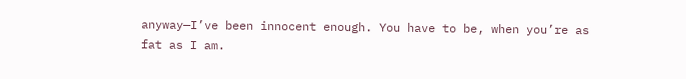anyway—I’ve been innocent enough. You have to be, when you’re as fat as I am.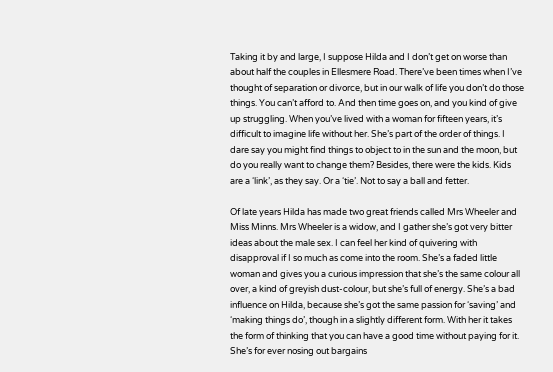Taking it by and large, I suppose Hilda and I don’t get on worse than about half the couples in Ellesmere Road. There’ve been times when I’ve thought of separation or divorce, but in our walk of life you don’t do those things. You can’t afford to. And then time goes on, and you kind of give up struggling. When you’ve lived with a woman for fifteen years, it’s difficult to imagine life without her. She’s part of the order of things. I dare say you might find things to object to in the sun and the moon, but do you really want to change them? Besides, there were the kids. Kids are a ‘link’, as they say. Or a ‘tie’. Not to say a ball and fetter.

Of late years Hilda has made two great friends called Mrs Wheeler and Miss Minns. Mrs Wheeler is a widow, and I gather she’s got very bitter ideas about the male sex. I can feel her kind of quivering with disapproval if I so much as come into the room. She’s a faded little woman and gives you a curious impression that she’s the same colour all over, a kind of greyish dust-colour, but she’s full of energy. She’s a bad influence on Hilda, because she’s got the same passion for ‘saving’ and ‘making things do’, though in a slightly different form. With her it takes the form of thinking that you can have a good time without paying for it. She’s for ever nosing out bargains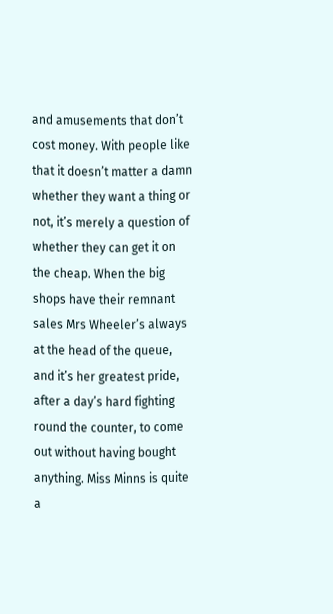and amusements that don’t cost money. With people like that it doesn’t matter a damn whether they want a thing or not, it’s merely a question of whether they can get it on the cheap. When the big shops have their remnant sales Mrs Wheeler’s always at the head of the queue, and it’s her greatest pride, after a day’s hard fighting round the counter, to come out without having bought anything. Miss Minns is quite a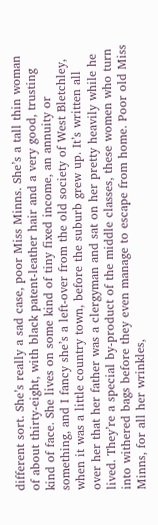different sort. She’s really a sad case, poor Miss Minns. She’s a tall thin woman of about thirty-eight, with black patent-leather hair and a very good, trusting kind of face. She lives on some kind of tiny fixed income, an annuity or something, and I fancy she’s a left-over from the old society of West Bletchley, when it was a little country town, before the suburb grew up. It’s written all over her that her father was a clergyman and sat on her pretty heavily while he lived. They’re a special by-product of the middle classes, these women who turn into withered bags before they even manage to escape from home. Poor old Miss Minns, for all her wrinkles,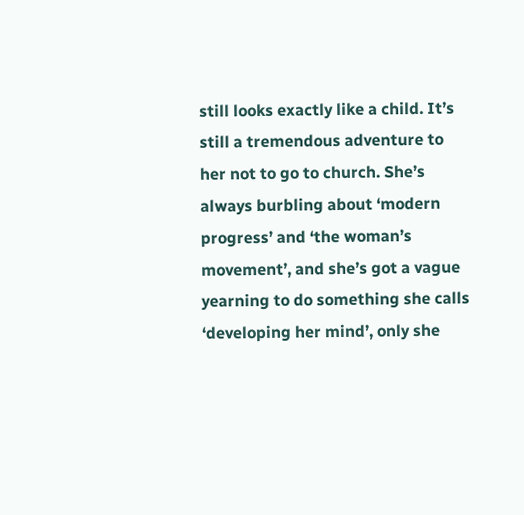still looks exactly like a child. It’s still a tremendous adventure to her not to go to church. She’s always burbling about ‘modern progress’ and ‘the woman’s movement’, and she’s got a vague yearning to do something she calls ‘developing her mind’, only she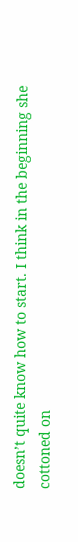doesn’t quite know how to start. I think in the beginning she cottoned on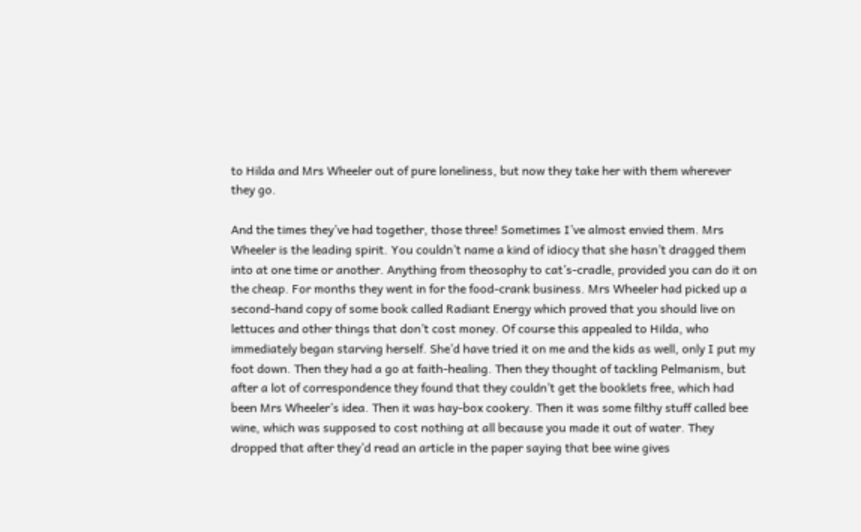to Hilda and Mrs Wheeler out of pure loneliness, but now they take her with them wherever they go.

And the times they’ve had together, those three! Sometimes I’ve almost envied them. Mrs Wheeler is the leading spirit. You couldn’t name a kind of idiocy that she hasn’t dragged them into at one time or another. Anything from theosophy to cat’s-cradle, provided you can do it on the cheap. For months they went in for the food-crank business. Mrs Wheeler had picked up a second-hand copy of some book called Radiant Energy which proved that you should live on lettuces and other things that don’t cost money. Of course this appealed to Hilda, who immediately began starving herself. She’d have tried it on me and the kids as well, only I put my foot down. Then they had a go at faith-healing. Then they thought of tackling Pelmanism, but after a lot of correspondence they found that they couldn’t get the booklets free, which had been Mrs Wheeler’s idea. Then it was hay-box cookery. Then it was some filthy stuff called bee wine, which was supposed to cost nothing at all because you made it out of water. They dropped that after they’d read an article in the paper saying that bee wine gives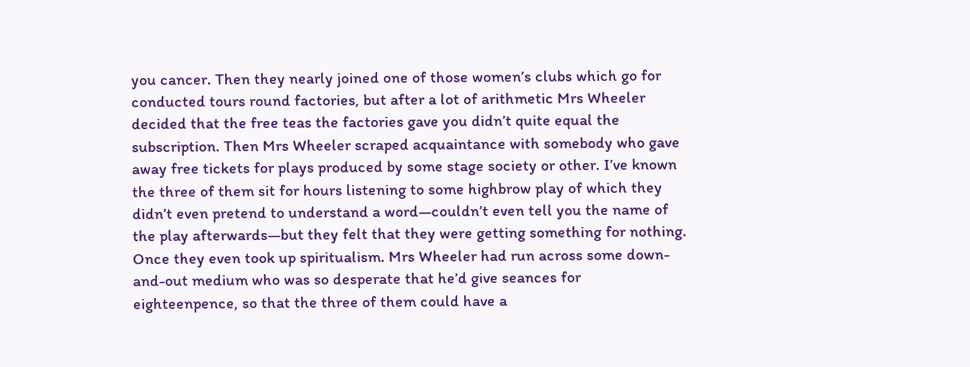you cancer. Then they nearly joined one of those women’s clubs which go for conducted tours round factories, but after a lot of arithmetic Mrs Wheeler decided that the free teas the factories gave you didn’t quite equal the subscription. Then Mrs Wheeler scraped acquaintance with somebody who gave away free tickets for plays produced by some stage society or other. I’ve known the three of them sit for hours listening to some highbrow play of which they didn’t even pretend to understand a word—couldn’t even tell you the name of the play afterwards—but they felt that they were getting something for nothing. Once they even took up spiritualism. Mrs Wheeler had run across some down-and-out medium who was so desperate that he’d give seances for eighteenpence, so that the three of them could have a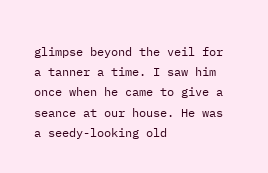glimpse beyond the veil for a tanner a time. I saw him once when he came to give a seance at our house. He was a seedy-looking old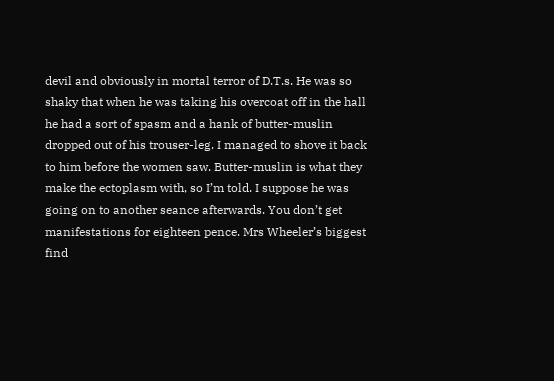devil and obviously in mortal terror of D.T.s. He was so shaky that when he was taking his overcoat off in the hall he had a sort of spasm and a hank of butter-muslin dropped out of his trouser-leg. I managed to shove it back to him before the women saw. Butter-muslin is what they make the ectoplasm with, so I’m told. I suppose he was going on to another seance afterwards. You don’t get manifestations for eighteen pence. Mrs Wheeler’s biggest find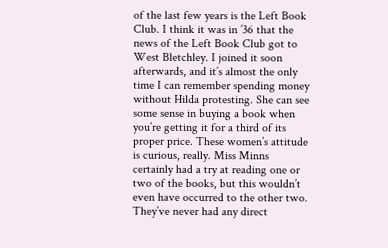of the last few years is the Left Book Club. I think it was in ’36 that the news of the Left Book Club got to West Bletchley. I joined it soon afterwards, and it’s almost the only time I can remember spending money without Hilda protesting. She can see some sense in buying a book when you’re getting it for a third of its proper price. These women’s attitude is curious, really. Miss Minns certainly had a try at reading one or two of the books, but this wouldn’t even have occurred to the other two. They’ve never had any direct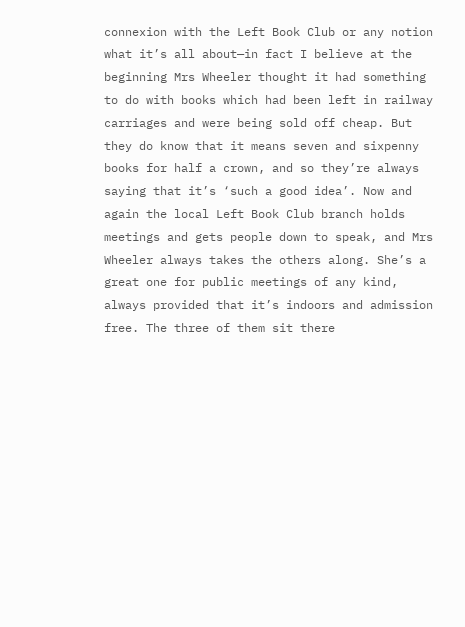connexion with the Left Book Club or any notion what it’s all about—in fact I believe at the beginning Mrs Wheeler thought it had something to do with books which had been left in railway carriages and were being sold off cheap. But they do know that it means seven and sixpenny books for half a crown, and so they’re always saying that it’s ‘such a good idea’. Now and again the local Left Book Club branch holds meetings and gets people down to speak, and Mrs Wheeler always takes the others along. She’s a great one for public meetings of any kind, always provided that it’s indoors and admission free. The three of them sit there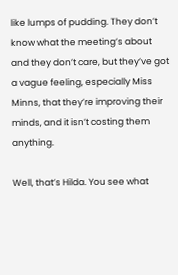like lumps of pudding. They don’t know what the meeting’s about and they don’t care, but they’ve got a vague feeling, especially Miss Minns, that they’re improving their minds, and it isn’t costing them anything.

Well, that’s Hilda. You see what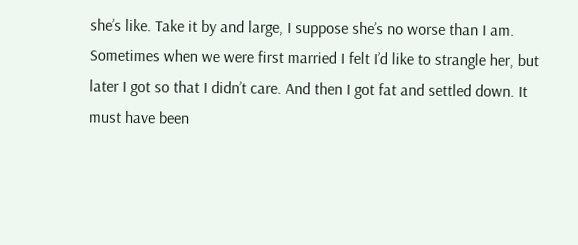she’s like. Take it by and large, I suppose she’s no worse than I am. Sometimes when we were first married I felt I’d like to strangle her, but later I got so that I didn’t care. And then I got fat and settled down. It must have been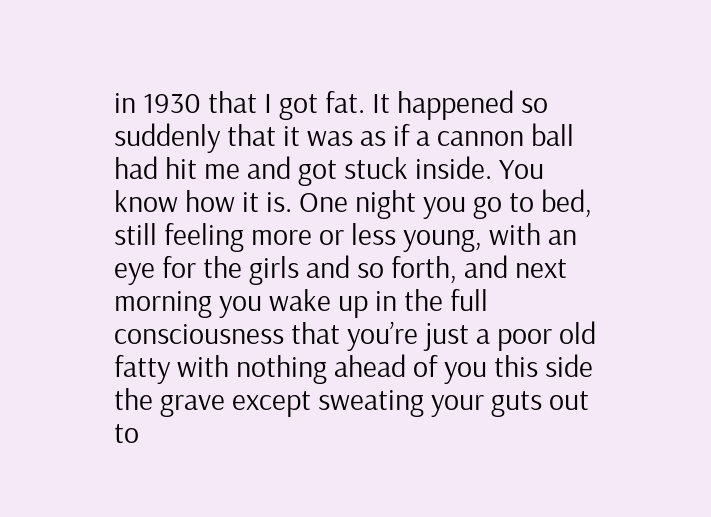in 1930 that I got fat. It happened so suddenly that it was as if a cannon ball had hit me and got stuck inside. You know how it is. One night you go to bed, still feeling more or less young, with an eye for the girls and so forth, and next morning you wake up in the full consciousness that you’re just a poor old fatty with nothing ahead of you this side the grave except sweating your guts out to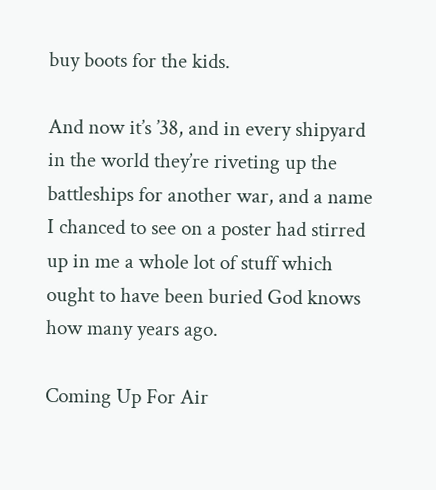buy boots for the kids.

And now it’s ’38, and in every shipyard in the world they’re riveting up the battleships for another war, and a name I chanced to see on a poster had stirred up in me a whole lot of stuff which ought to have been buried God knows how many years ago.

Coming Up For Air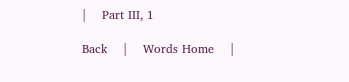|    Part III, 1

Back    |    Words Home    |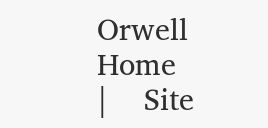Orwell Home    |    Site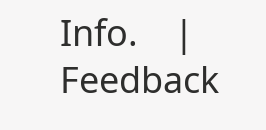Info.    |    Feedback